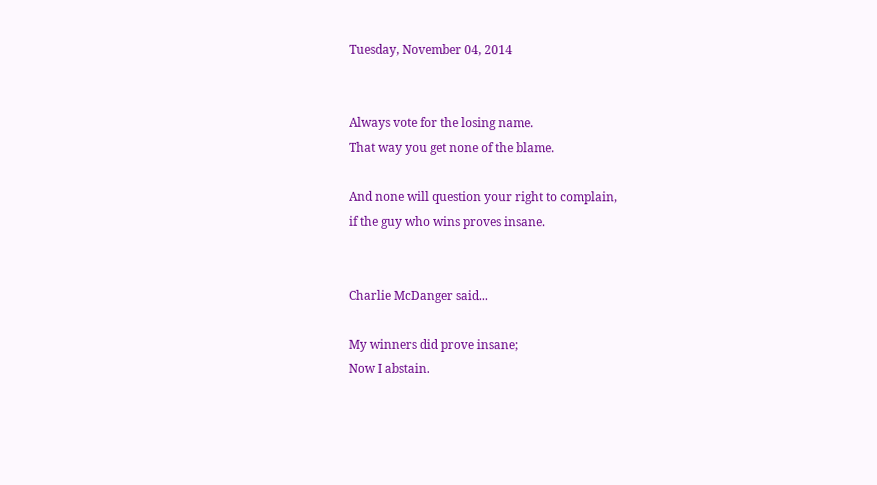Tuesday, November 04, 2014


Always vote for the losing name.
That way you get none of the blame.

And none will question your right to complain,
if the guy who wins proves insane.


Charlie McDanger said...

My winners did prove insane;
Now I abstain.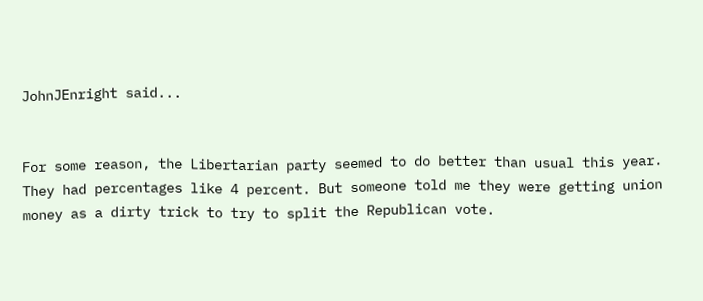JohnJEnright said...


For some reason, the Libertarian party seemed to do better than usual this year. They had percentages like 4 percent. But someone told me they were getting union money as a dirty trick to try to split the Republican vote.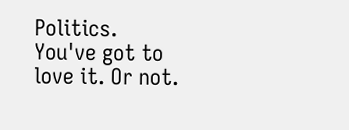Politics. You've got to love it. Or not.